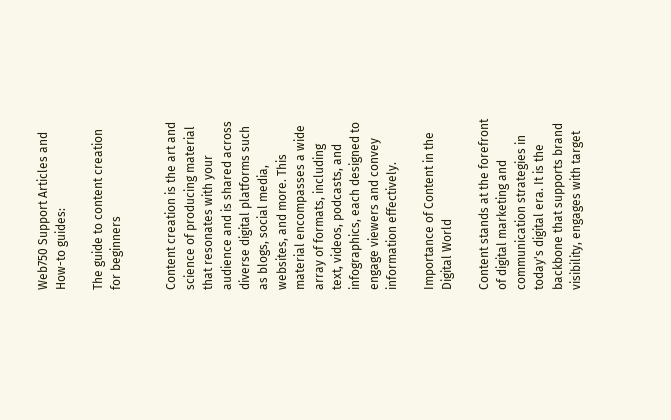Web750 Support Articles and How-to guides:

The guide to content creation for beginners


Content creation is the art and science of producing material that resonates with your audience and is shared across diverse digital platforms such as blogs, social media, websites, and more. This material encompasses a wide array of formats, including text, videos, podcasts, and infographics, each designed to engage viewers and convey information effectively.

Importance of Content in the Digital World

Content stands at the forefront of digital marketing and communication strategies in today's digital era. It is the backbone that supports brand visibility, engages with target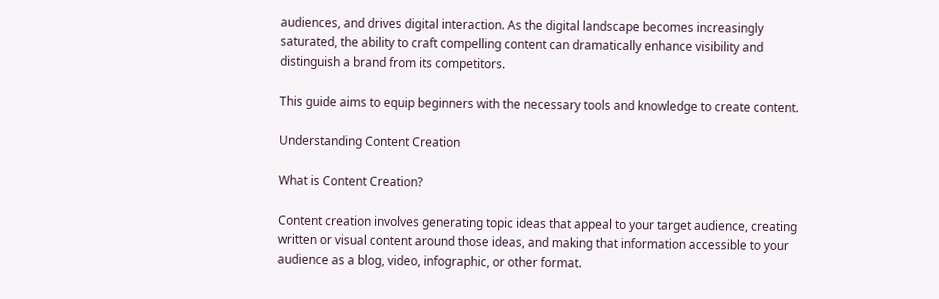audiences, and drives digital interaction. As the digital landscape becomes increasingly saturated, the ability to craft compelling content can dramatically enhance visibility and distinguish a brand from its competitors.

This guide aims to equip beginners with the necessary tools and knowledge to create content.

Understanding Content Creation

What is Content Creation?

Content creation involves generating topic ideas that appeal to your target audience, creating written or visual content around those ideas, and making that information accessible to your audience as a blog, video, infographic, or other format.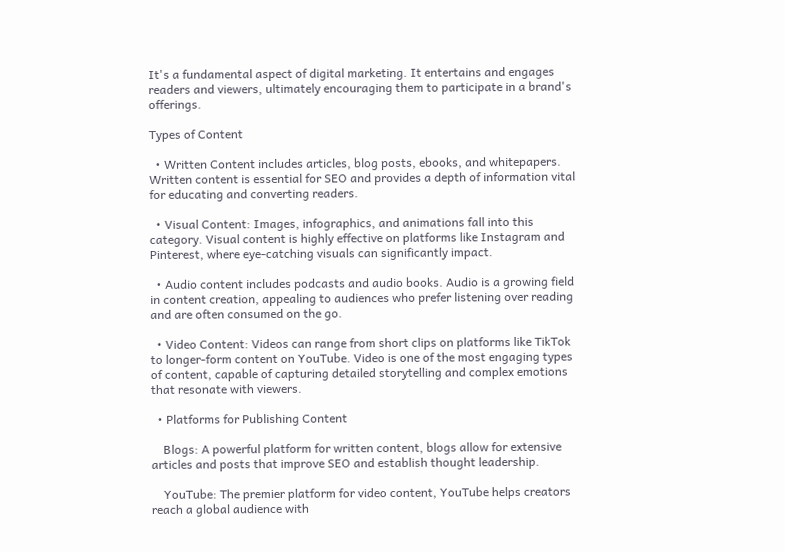It's a fundamental aspect of digital marketing. It entertains and engages readers and viewers, ultimately encouraging them to participate in a brand's offerings.

Types of Content

  • Written Content includes articles, blog posts, ebooks, and whitepapers. Written content is essential for SEO and provides a depth of information vital for educating and converting readers.

  • Visual Content: Images, infographics, and animations fall into this category. Visual content is highly effective on platforms like Instagram and Pinterest, where eye-catching visuals can significantly impact.

  • Audio content includes podcasts and audio books. Audio is a growing field in content creation, appealing to audiences who prefer listening over reading and are often consumed on the go.

  • Video Content: Videos can range from short clips on platforms like TikTok to longer-form content on YouTube. Video is one of the most engaging types of content, capable of capturing detailed storytelling and complex emotions that resonate with viewers.

  • Platforms for Publishing Content

    Blogs: A powerful platform for written content, blogs allow for extensive articles and posts that improve SEO and establish thought leadership.

    YouTube: The premier platform for video content, YouTube helps creators reach a global audience with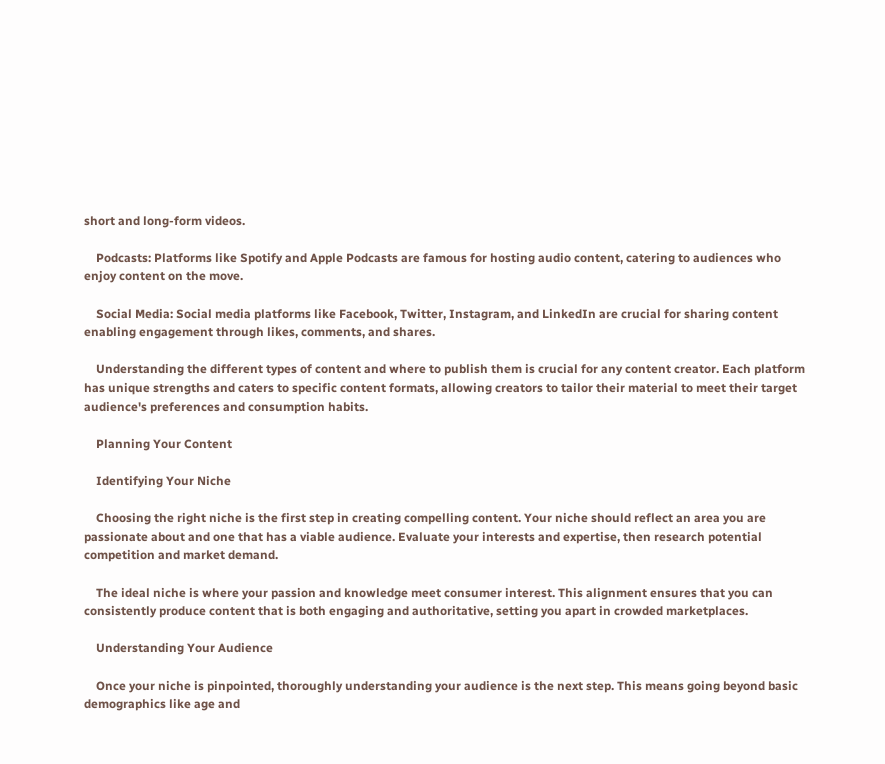short and long-form videos.

    Podcasts: Platforms like Spotify and Apple Podcasts are famous for hosting audio content, catering to audiences who enjoy content on the move.

    Social Media: Social media platforms like Facebook, Twitter, Instagram, and LinkedIn are crucial for sharing content enabling engagement through likes, comments, and shares.

    Understanding the different types of content and where to publish them is crucial for any content creator. Each platform has unique strengths and caters to specific content formats, allowing creators to tailor their material to meet their target audience's preferences and consumption habits.

    Planning Your Content

    Identifying Your Niche

    Choosing the right niche is the first step in creating compelling content. Your niche should reflect an area you are passionate about and one that has a viable audience. Evaluate your interests and expertise, then research potential competition and market demand.

    The ideal niche is where your passion and knowledge meet consumer interest. This alignment ensures that you can consistently produce content that is both engaging and authoritative, setting you apart in crowded marketplaces.

    Understanding Your Audience

    Once your niche is pinpointed, thoroughly understanding your audience is the next step. This means going beyond basic demographics like age and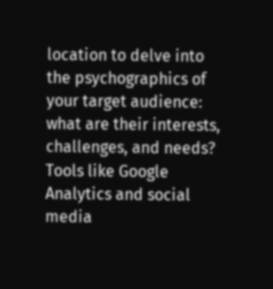location to delve into the psychographics of your target audience: what are their interests, challenges, and needs? Tools like Google Analytics and social media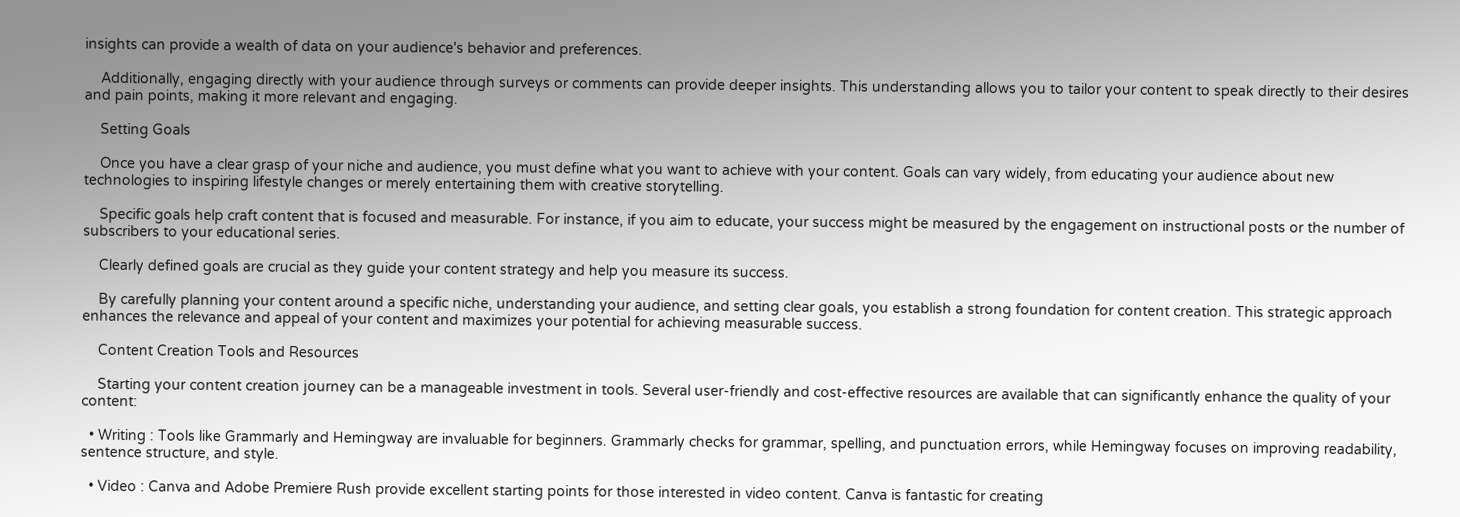insights can provide a wealth of data on your audience's behavior and preferences.

    Additionally, engaging directly with your audience through surveys or comments can provide deeper insights. This understanding allows you to tailor your content to speak directly to their desires and pain points, making it more relevant and engaging.

    Setting Goals

    Once you have a clear grasp of your niche and audience, you must define what you want to achieve with your content. Goals can vary widely, from educating your audience about new technologies to inspiring lifestyle changes or merely entertaining them with creative storytelling.

    Specific goals help craft content that is focused and measurable. For instance, if you aim to educate, your success might be measured by the engagement on instructional posts or the number of subscribers to your educational series.

    Clearly defined goals are crucial as they guide your content strategy and help you measure its success.

    By carefully planning your content around a specific niche, understanding your audience, and setting clear goals, you establish a strong foundation for content creation. This strategic approach enhances the relevance and appeal of your content and maximizes your potential for achieving measurable success.

    Content Creation Tools and Resources

    Starting your content creation journey can be a manageable investment in tools. Several user-friendly and cost-effective resources are available that can significantly enhance the quality of your content:

  • Writing : Tools like Grammarly and Hemingway are invaluable for beginners. Grammarly checks for grammar, spelling, and punctuation errors, while Hemingway focuses on improving readability, sentence structure, and style.

  • Video : Canva and Adobe Premiere Rush provide excellent starting points for those interested in video content. Canva is fantastic for creating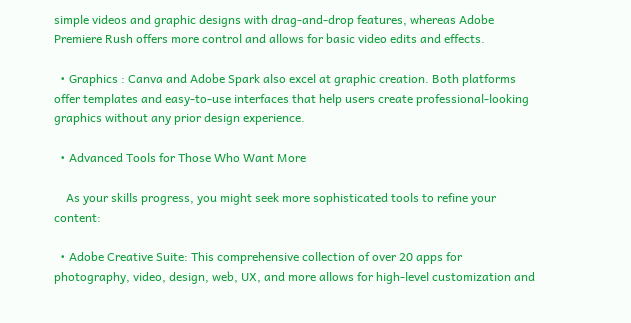simple videos and graphic designs with drag-and-drop features, whereas Adobe Premiere Rush offers more control and allows for basic video edits and effects.

  • Graphics : Canva and Adobe Spark also excel at graphic creation. Both platforms offer templates and easy-to-use interfaces that help users create professional-looking graphics without any prior design experience.

  • Advanced Tools for Those Who Want More

    As your skills progress, you might seek more sophisticated tools to refine your content:

  • Adobe Creative Suite: This comprehensive collection of over 20 apps for photography, video, design, web, UX, and more allows for high-level customization and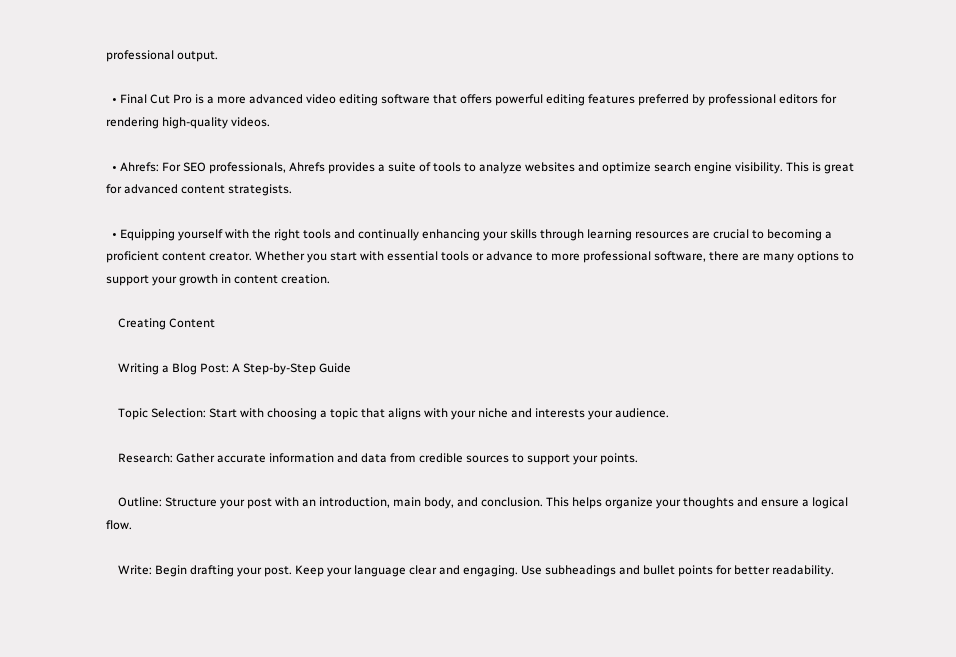professional output.

  • Final Cut Pro is a more advanced video editing software that offers powerful editing features preferred by professional editors for rendering high-quality videos.

  • Ahrefs: For SEO professionals, Ahrefs provides a suite of tools to analyze websites and optimize search engine visibility. This is great for advanced content strategists.

  • Equipping yourself with the right tools and continually enhancing your skills through learning resources are crucial to becoming a proficient content creator. Whether you start with essential tools or advance to more professional software, there are many options to support your growth in content creation.

    Creating Content

    Writing a Blog Post: A Step-by-Step Guide

    Topic Selection: Start with choosing a topic that aligns with your niche and interests your audience.

    Research: Gather accurate information and data from credible sources to support your points.

    Outline: Structure your post with an introduction, main body, and conclusion. This helps organize your thoughts and ensure a logical flow.

    Write: Begin drafting your post. Keep your language clear and engaging. Use subheadings and bullet points for better readability.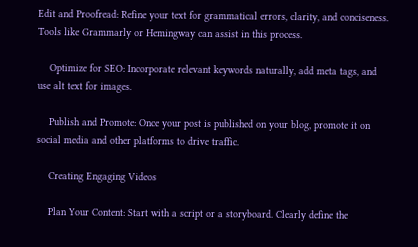Edit and Proofread: Refine your text for grammatical errors, clarity, and conciseness. Tools like Grammarly or Hemingway can assist in this process.

    Optimize for SEO: Incorporate relevant keywords naturally, add meta tags, and use alt text for images.

    Publish and Promote: Once your post is published on your blog, promote it on social media and other platforms to drive traffic.

    Creating Engaging Videos

    Plan Your Content: Start with a script or a storyboard. Clearly define the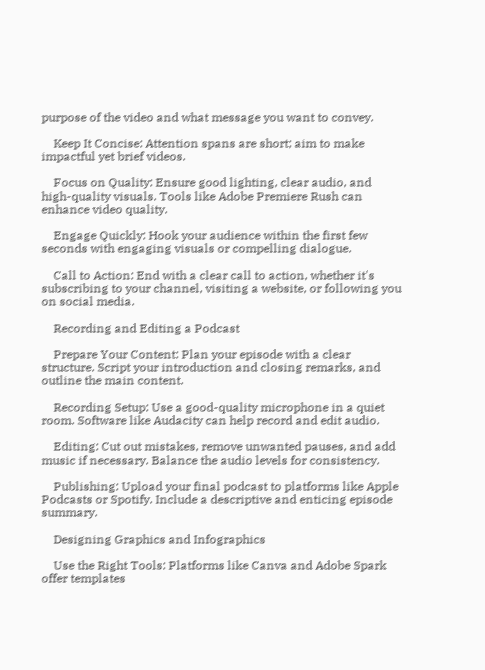purpose of the video and what message you want to convey.

    Keep It Concise: Attention spans are short; aim to make impactful yet brief videos.

    Focus on Quality: Ensure good lighting, clear audio, and high-quality visuals. Tools like Adobe Premiere Rush can enhance video quality.

    Engage Quickly: Hook your audience within the first few seconds with engaging visuals or compelling dialogue.

    Call to Action: End with a clear call to action, whether it's subscribing to your channel, visiting a website, or following you on social media.

    Recording and Editing a Podcast

    Prepare Your Content: Plan your episode with a clear structure. Script your introduction and closing remarks, and outline the main content.

    Recording Setup: Use a good-quality microphone in a quiet room. Software like Audacity can help record and edit audio.

    Editing: Cut out mistakes, remove unwanted pauses, and add music if necessary. Balance the audio levels for consistency.

    Publishing: Upload your final podcast to platforms like Apple Podcasts or Spotify. Include a descriptive and enticing episode summary.

    Designing Graphics and Infographics

    Use the Right Tools: Platforms like Canva and Adobe Spark offer templates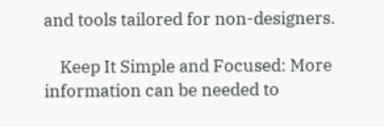and tools tailored for non-designers.

    Keep It Simple and Focused: More information can be needed to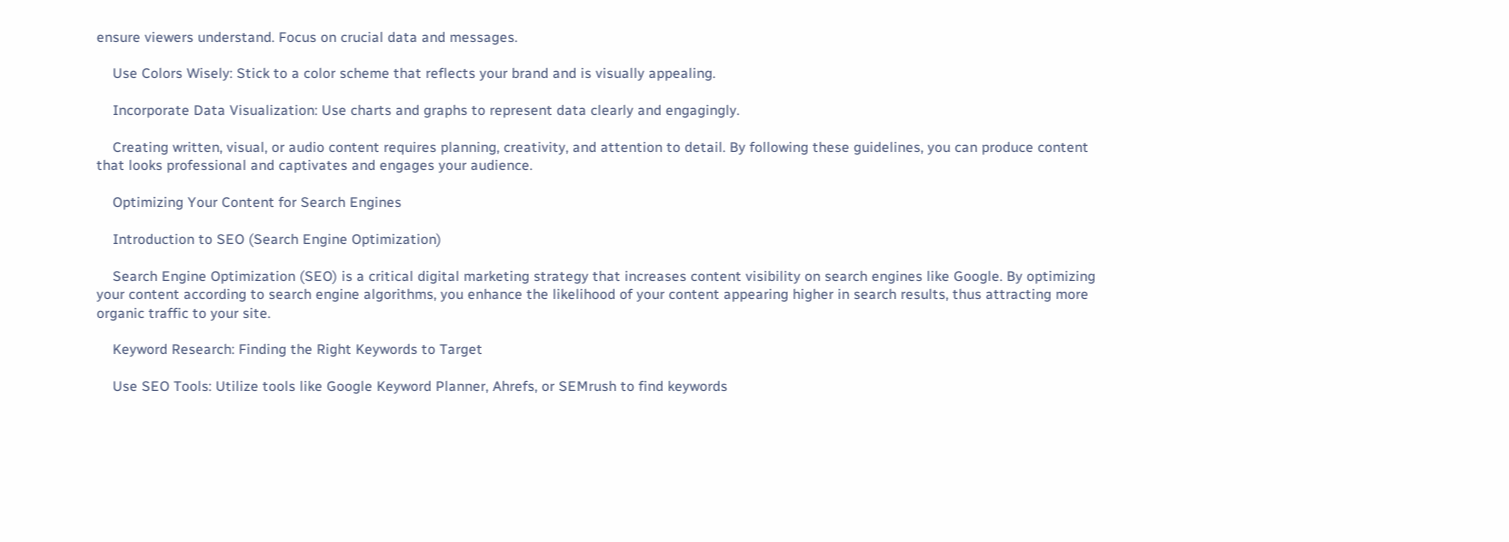ensure viewers understand. Focus on crucial data and messages.

    Use Colors Wisely: Stick to a color scheme that reflects your brand and is visually appealing.

    Incorporate Data Visualization: Use charts and graphs to represent data clearly and engagingly.

    Creating written, visual, or audio content requires planning, creativity, and attention to detail. By following these guidelines, you can produce content that looks professional and captivates and engages your audience.

    Optimizing Your Content for Search Engines

    Introduction to SEO (Search Engine Optimization)

    Search Engine Optimization (SEO) is a critical digital marketing strategy that increases content visibility on search engines like Google. By optimizing your content according to search engine algorithms, you enhance the likelihood of your content appearing higher in search results, thus attracting more organic traffic to your site.

    Keyword Research: Finding the Right Keywords to Target

    Use SEO Tools: Utilize tools like Google Keyword Planner, Ahrefs, or SEMrush to find keywords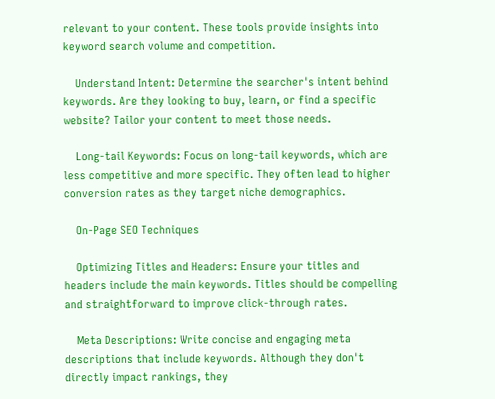relevant to your content. These tools provide insights into keyword search volume and competition.

    Understand Intent: Determine the searcher's intent behind keywords. Are they looking to buy, learn, or find a specific website? Tailor your content to meet those needs.

    Long-tail Keywords: Focus on long-tail keywords, which are less competitive and more specific. They often lead to higher conversion rates as they target niche demographics.

    On-Page SEO Techniques

    Optimizing Titles and Headers: Ensure your titles and headers include the main keywords. Titles should be compelling and straightforward to improve click-through rates.

    Meta Descriptions: Write concise and engaging meta descriptions that include keywords. Although they don't directly impact rankings, they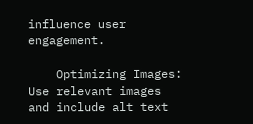influence user engagement.

    Optimizing Images: Use relevant images and include alt text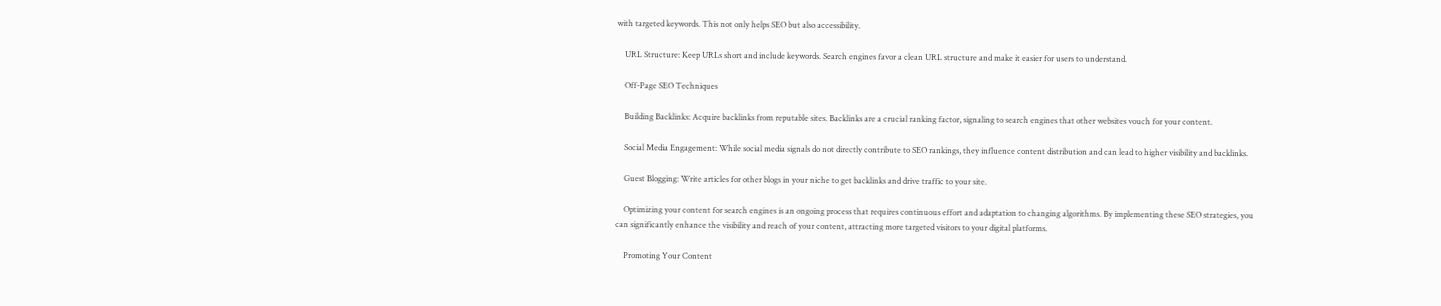with targeted keywords. This not only helps SEO but also accessibility.

    URL Structure: Keep URLs short and include keywords. Search engines favor a clean URL structure and make it easier for users to understand.

    Off-Page SEO Techniques

    Building Backlinks: Acquire backlinks from reputable sites. Backlinks are a crucial ranking factor, signaling to search engines that other websites vouch for your content.

    Social Media Engagement: While social media signals do not directly contribute to SEO rankings, they influence content distribution and can lead to higher visibility and backlinks.

    Guest Blogging: Write articles for other blogs in your niche to get backlinks and drive traffic to your site.

    Optimizing your content for search engines is an ongoing process that requires continuous effort and adaptation to changing algorithms. By implementing these SEO strategies, you can significantly enhance the visibility and reach of your content, attracting more targeted visitors to your digital platforms.

    Promoting Your Content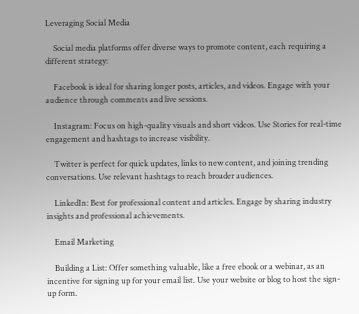Leveraging Social Media

    Social media platforms offer diverse ways to promote content, each requiring a different strategy:

    Facebook is ideal for sharing longer posts, articles, and videos. Engage with your audience through comments and live sessions.

    Instagram: Focus on high-quality visuals and short videos. Use Stories for real-time engagement and hashtags to increase visibility.

    Twitter is perfect for quick updates, links to new content, and joining trending conversations. Use relevant hashtags to reach broader audiences.

    LinkedIn: Best for professional content and articles. Engage by sharing industry insights and professional achievements.

    Email Marketing

    Building a List: Offer something valuable, like a free ebook or a webinar, as an incentive for signing up for your email list. Use your website or blog to host the sign-up form.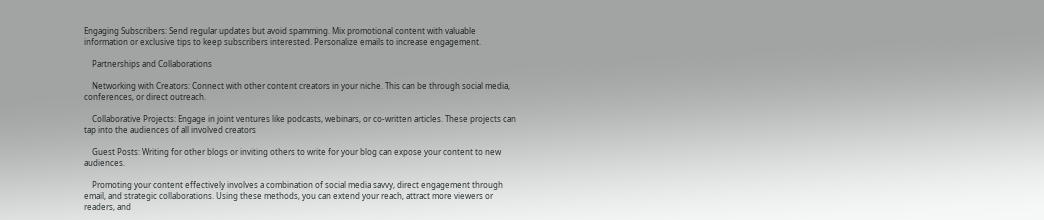Engaging Subscribers: Send regular updates but avoid spamming. Mix promotional content with valuable information or exclusive tips to keep subscribers interested. Personalize emails to increase engagement.

    Partnerships and Collaborations

    Networking with Creators: Connect with other content creators in your niche. This can be through social media, conferences, or direct outreach.

    Collaborative Projects: Engage in joint ventures like podcasts, webinars, or co-written articles. These projects can tap into the audiences of all involved creators

    Guest Posts: Writing for other blogs or inviting others to write for your blog can expose your content to new audiences.

    Promoting your content effectively involves a combination of social media savvy, direct engagement through email, and strategic collaborations. Using these methods, you can extend your reach, attract more viewers or readers, and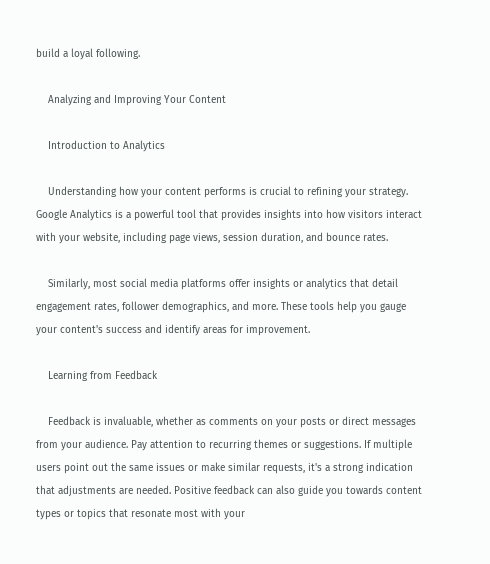build a loyal following.

    Analyzing and Improving Your Content

    Introduction to Analytics

    Understanding how your content performs is crucial to refining your strategy. Google Analytics is a powerful tool that provides insights into how visitors interact with your website, including page views, session duration, and bounce rates.

    Similarly, most social media platforms offer insights or analytics that detail engagement rates, follower demographics, and more. These tools help you gauge your content's success and identify areas for improvement.

    Learning from Feedback

    Feedback is invaluable, whether as comments on your posts or direct messages from your audience. Pay attention to recurring themes or suggestions. If multiple users point out the same issues or make similar requests, it's a strong indication that adjustments are needed. Positive feedback can also guide you towards content types or topics that resonate most with your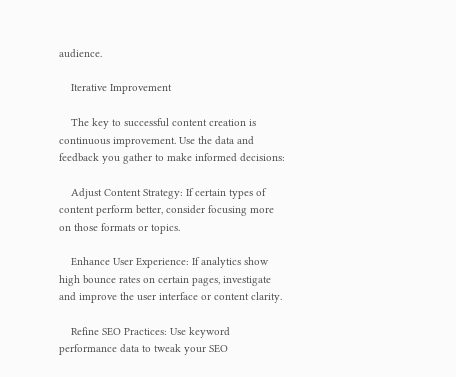audience.

    Iterative Improvement

    The key to successful content creation is continuous improvement. Use the data and feedback you gather to make informed decisions:

    Adjust Content Strategy: If certain types of content perform better, consider focusing more on those formats or topics.

    Enhance User Experience: If analytics show high bounce rates on certain pages, investigate and improve the user interface or content clarity.

    Refine SEO Practices: Use keyword performance data to tweak your SEO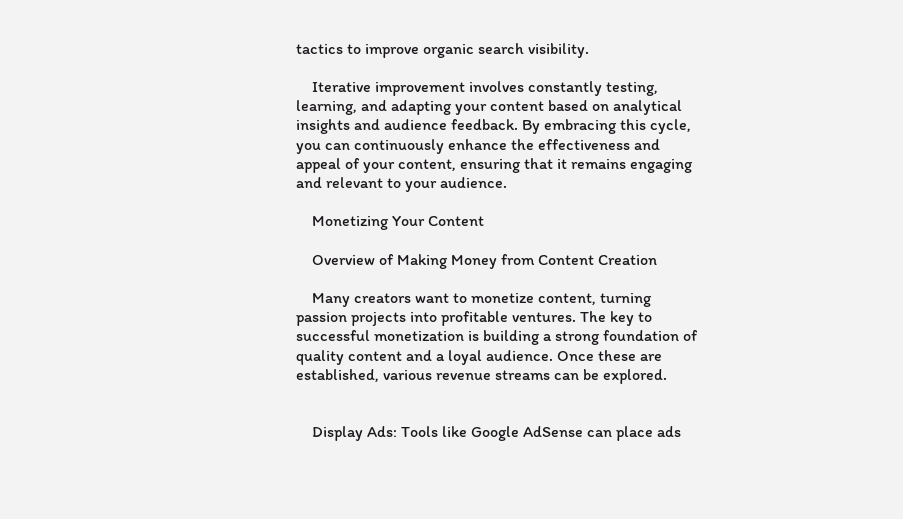tactics to improve organic search visibility.

    Iterative improvement involves constantly testing, learning, and adapting your content based on analytical insights and audience feedback. By embracing this cycle, you can continuously enhance the effectiveness and appeal of your content, ensuring that it remains engaging and relevant to your audience.

    Monetizing Your Content

    Overview of Making Money from Content Creation

    Many creators want to monetize content, turning passion projects into profitable ventures. The key to successful monetization is building a strong foundation of quality content and a loyal audience. Once these are established, various revenue streams can be explored.


    Display Ads: Tools like Google AdSense can place ads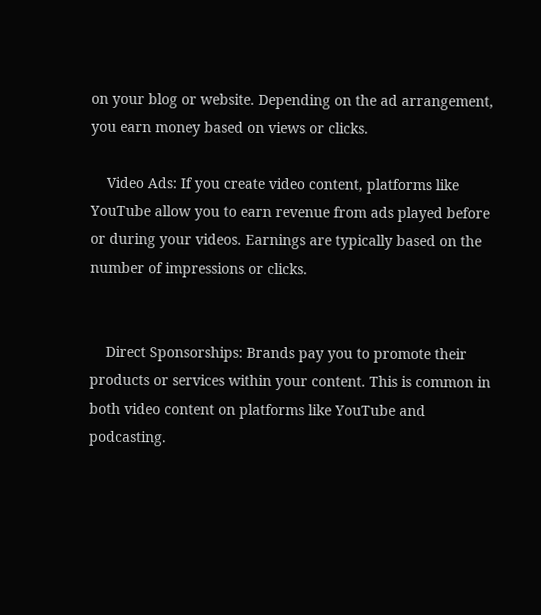on your blog or website. Depending on the ad arrangement, you earn money based on views or clicks.

    Video Ads: If you create video content, platforms like YouTube allow you to earn revenue from ads played before or during your videos. Earnings are typically based on the number of impressions or clicks.


    Direct Sponsorships: Brands pay you to promote their products or services within your content. This is common in both video content on platforms like YouTube and podcasting.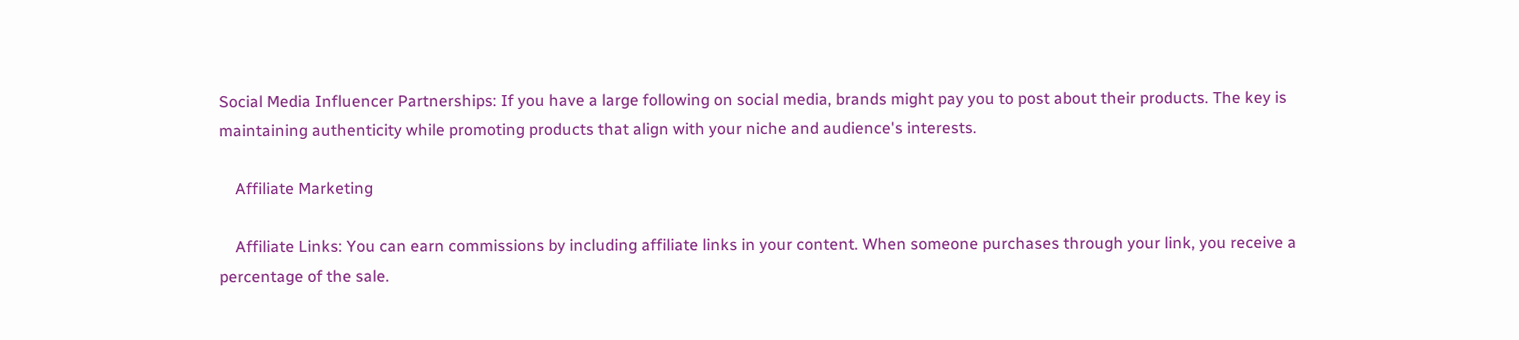Social Media Influencer Partnerships: If you have a large following on social media, brands might pay you to post about their products. The key is maintaining authenticity while promoting products that align with your niche and audience's interests.

    Affiliate Marketing

    Affiliate Links: You can earn commissions by including affiliate links in your content. When someone purchases through your link, you receive a percentage of the sale.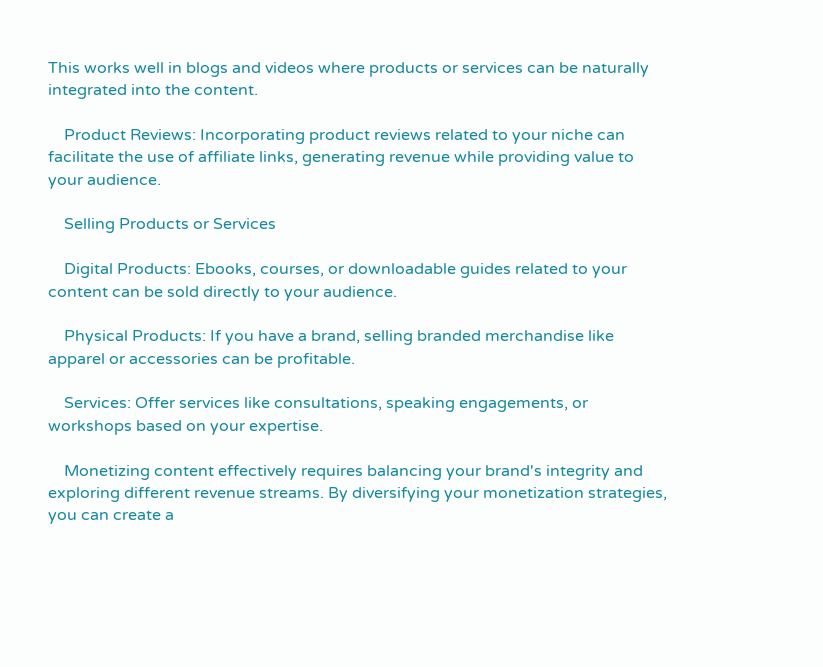This works well in blogs and videos where products or services can be naturally integrated into the content.

    Product Reviews: Incorporating product reviews related to your niche can facilitate the use of affiliate links, generating revenue while providing value to your audience.

    Selling Products or Services

    Digital Products: Ebooks, courses, or downloadable guides related to your content can be sold directly to your audience.

    Physical Products: If you have a brand, selling branded merchandise like apparel or accessories can be profitable.

    Services: Offer services like consultations, speaking engagements, or workshops based on your expertise.

    Monetizing content effectively requires balancing your brand's integrity and exploring different revenue streams. By diversifying your monetization strategies, you can create a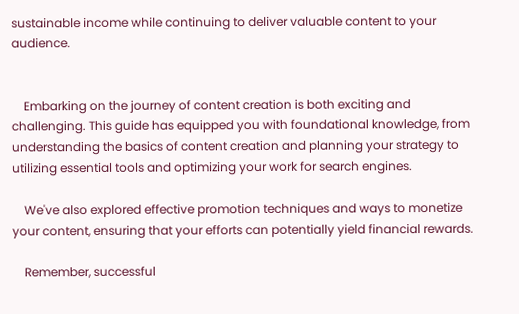sustainable income while continuing to deliver valuable content to your audience.


    Embarking on the journey of content creation is both exciting and challenging. This guide has equipped you with foundational knowledge, from understanding the basics of content creation and planning your strategy to utilizing essential tools and optimizing your work for search engines.

    We've also explored effective promotion techniques and ways to monetize your content, ensuring that your efforts can potentially yield financial rewards.

    Remember, successful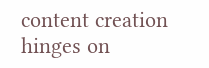content creation hinges on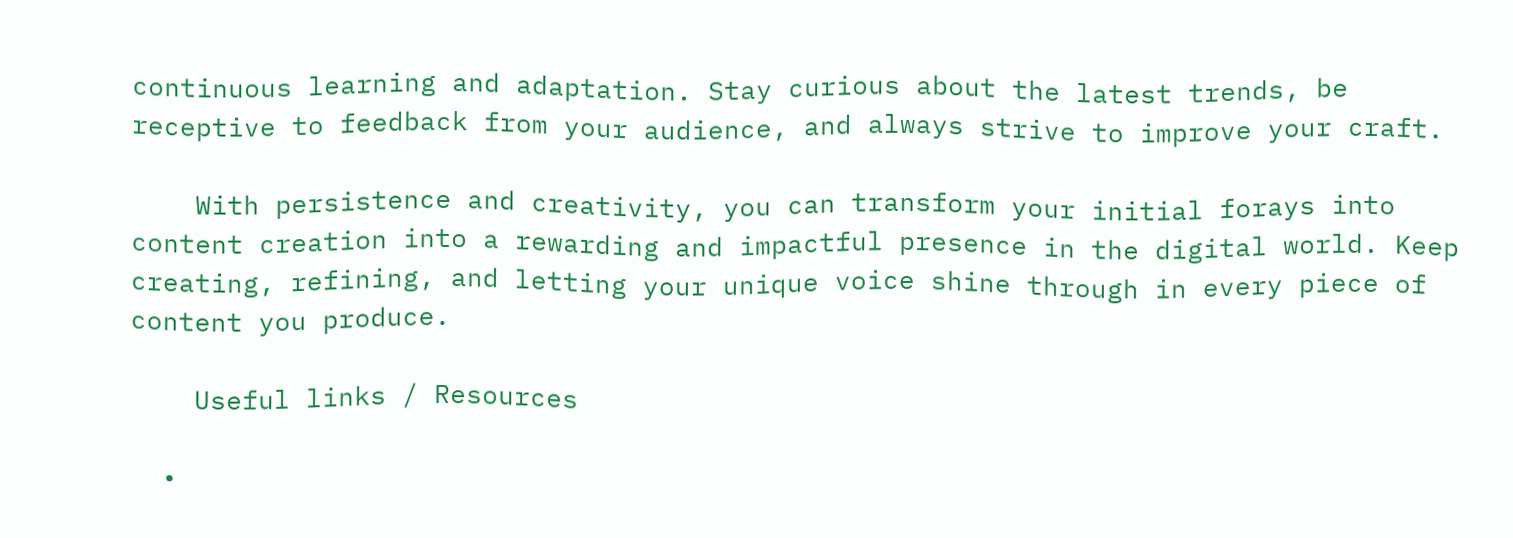continuous learning and adaptation. Stay curious about the latest trends, be receptive to feedback from your audience, and always strive to improve your craft.

    With persistence and creativity, you can transform your initial forays into content creation into a rewarding and impactful presence in the digital world. Keep creating, refining, and letting your unique voice shine through in every piece of content you produce.

    Useful links / Resources

  •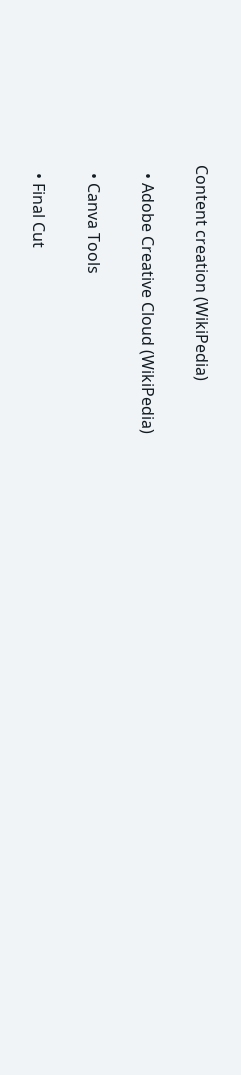Content creation (WikiPedia)

  • Adobe Creative Cloud (WikiPedia)

  • Canva Tools

  • Final Cut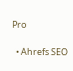Pro

  • Ahrefs SEO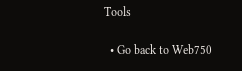Tools

  • Go back to Web750